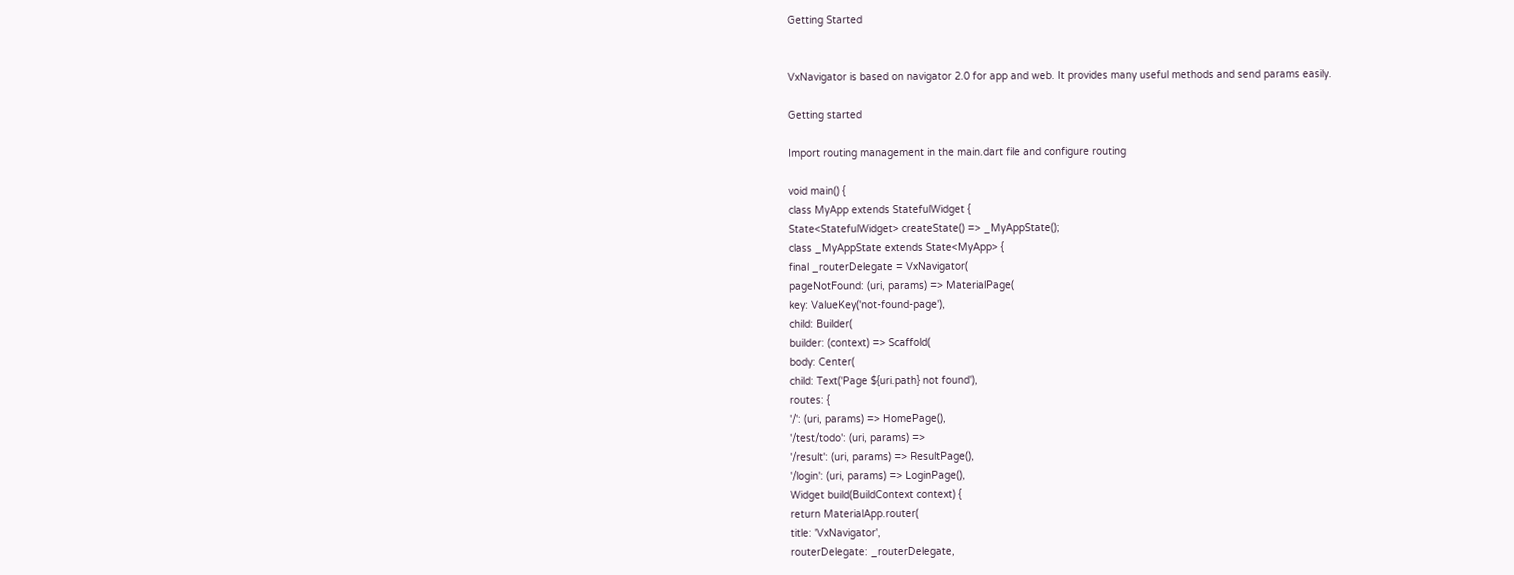Getting Started


VxNavigator is based on navigator 2.0 for app and web. It provides many useful methods and send params easily.

Getting started

Import routing management in the main.dart file and configure routing

void main() {
class MyApp extends StatefulWidget {
State<StatefulWidget> createState() => _MyAppState();
class _MyAppState extends State<MyApp> {
final _routerDelegate = VxNavigator(
pageNotFound: (uri, params) => MaterialPage(
key: ValueKey('not-found-page'),
child: Builder(
builder: (context) => Scaffold(
body: Center(
child: Text('Page ${uri.path} not found'),
routes: {
'/': (uri, params) => HomePage(),
'/test/todo': (uri, params) =>
'/result': (uri, params) => ResultPage(),
'/login': (uri, params) => LoginPage(),
Widget build(BuildContext context) {
return MaterialApp.router(
title: 'VxNavigator',
routerDelegate: _routerDelegate,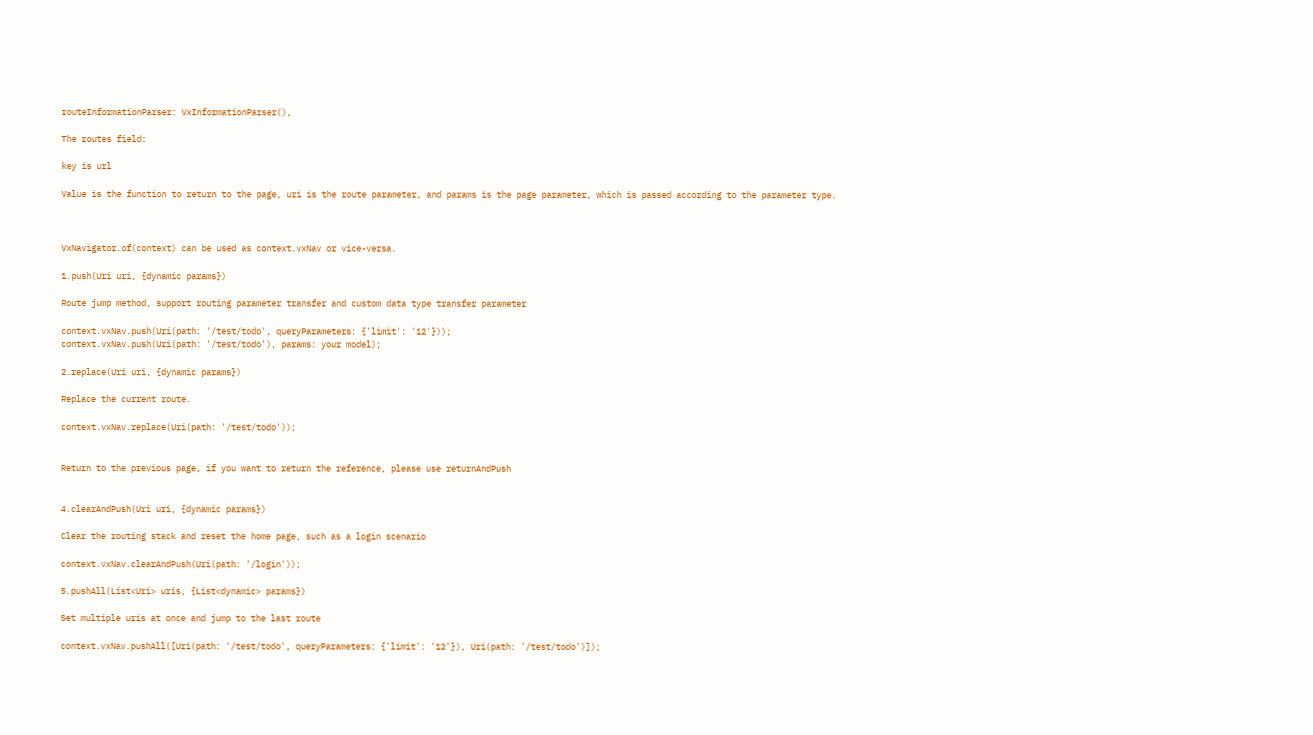routeInformationParser: VxInformationParser(),

The routes field:

key is url

Value is the function to return to the page, uri is the route parameter, and params is the page parameter, which is passed according to the parameter type.



VxNavigator.of(context) can be used as context.vxNav or vice-versa.

1.push(Uri uri, {dynamic params})

Route jump method, support routing parameter transfer and custom data type transfer parameter

context.vxNav.push(Uri(path: '/test/todo', queryParameters: {'limit': '12'}));
context.vxNav.push(Uri(path: '/test/todo'), params: your model);

2.replace(Uri uri, {dynamic params})

Replace the current route.

context.vxNav.replace(Uri(path: '/test/todo'));


Return to the previous page, if you want to return the reference, please use returnAndPush


4.clearAndPush(Uri uri, {dynamic params})

Clear the routing stack and reset the home page, such as a login scenario

context.vxNav.clearAndPush(Uri(path: '/login'));

5.pushAll(List<Uri> uris, {List<dynamic> params})

Set multiple uris at once and jump to the last route

context.vxNav.pushAll([Uri(path: '/test/todo', queryParameters: {'limit': '12'}), Uri(path: '/test/todo')]);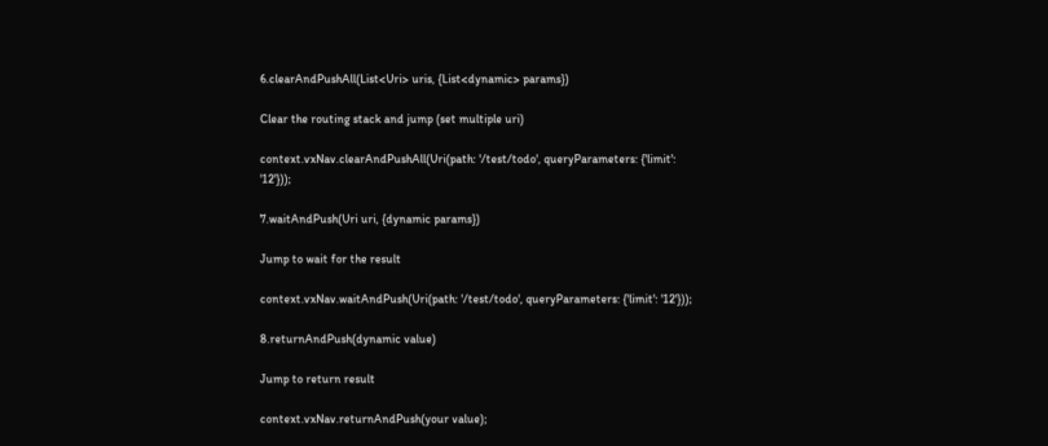6.clearAndPushAll(List<Uri> uris, {List<dynamic> params})

Clear the routing stack and jump (set multiple uri)

context.vxNav.clearAndPushAll(Uri(path: '/test/todo', queryParameters: {'limit': '12'}));

7.waitAndPush(Uri uri, {dynamic params})

Jump to wait for the result

context.vxNav.waitAndPush(Uri(path: '/test/todo', queryParameters: {'limit': '12'}));

8.returnAndPush(dynamic value)

Jump to return result

context.vxNav.returnAndPush(your value);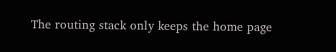The routing stack only keeps the home page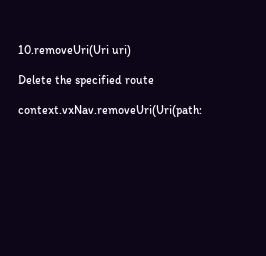10.removeUri(Uri uri)

Delete the specified route

context.vxNav.removeUri(Uri(path: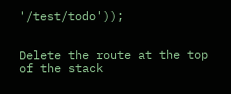'/test/todo'));


Delete the route at the top of the stack